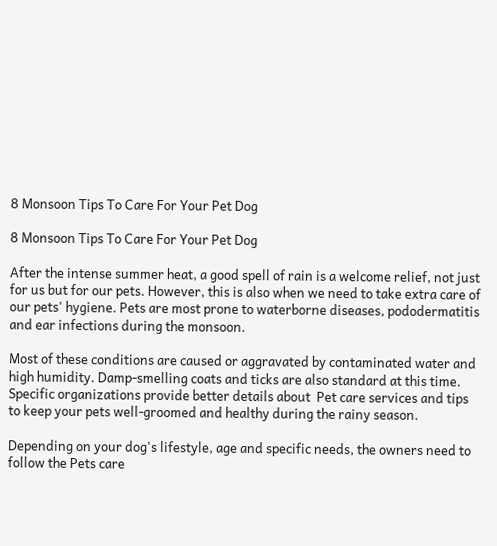8 Monsoon Tips To Care For Your Pet Dog

8 Monsoon Tips To Care For Your Pet Dog

After the intense summer heat, a good spell of rain is a welcome relief, not just for us but for our pets. However, this is also when we need to take extra care of our pets' hygiene. Pets are most prone to waterborne diseases, pododermatitis and ear infections during the monsoon.

Most of these conditions are caused or aggravated by contaminated water and high humidity. Damp-smelling coats and ticks are also standard at this time. Specific organizations provide better details about  Pet care services and tips to keep your pets well-groomed and healthy during the rainy season.

Depending on your dog's lifestyle, age and specific needs, the owners need to follow the Pets care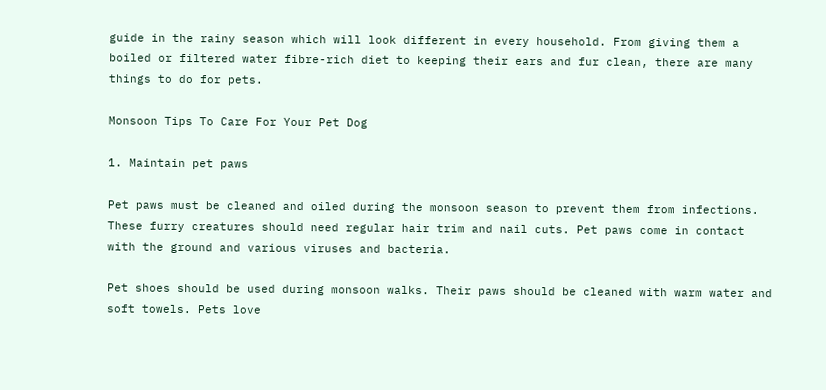guide in the rainy season which will look different in every household. From giving them a boiled or filtered water fibre-rich diet to keeping their ears and fur clean, there are many things to do for pets.

Monsoon Tips To Care For Your Pet Dog

1. Maintain pet paws

Pet paws must be cleaned and oiled during the monsoon season to prevent them from infections. These furry creatures should need regular hair trim and nail cuts. Pet paws come in contact with the ground and various viruses and bacteria.

Pet shoes should be used during monsoon walks. Their paws should be cleaned with warm water and soft towels. Pets love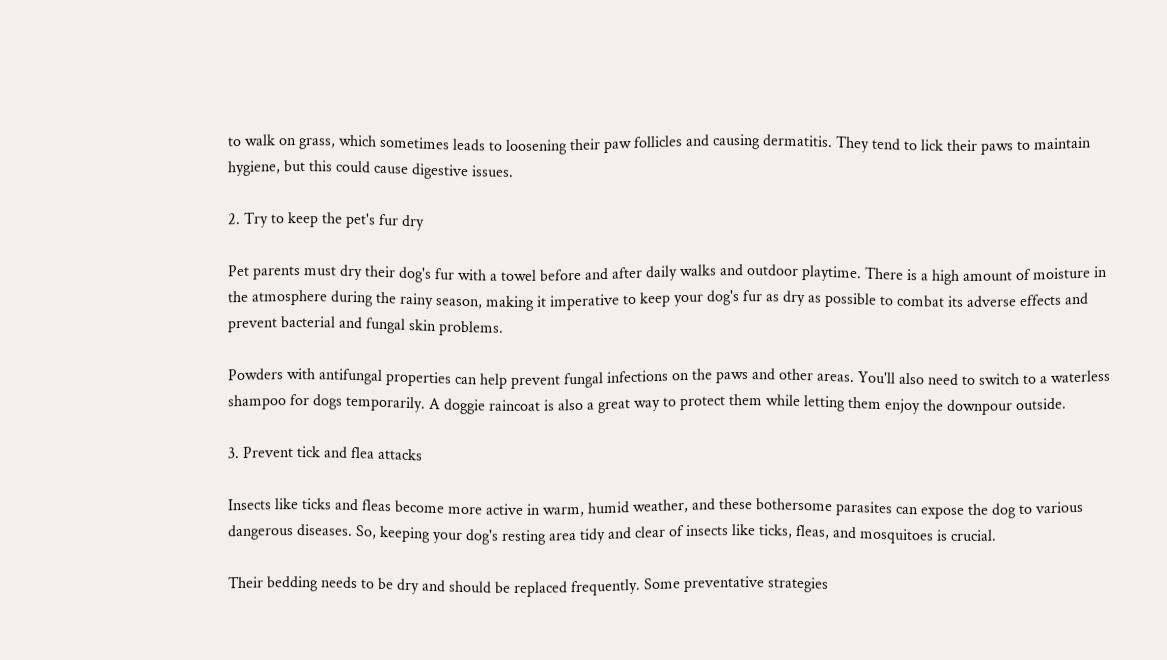to walk on grass, which sometimes leads to loosening their paw follicles and causing dermatitis. They tend to lick their paws to maintain hygiene, but this could cause digestive issues.

2. Try to keep the pet's fur dry

Pet parents must dry their dog's fur with a towel before and after daily walks and outdoor playtime. There is a high amount of moisture in the atmosphere during the rainy season, making it imperative to keep your dog's fur as dry as possible to combat its adverse effects and prevent bacterial and fungal skin problems.

Powders with antifungal properties can help prevent fungal infections on the paws and other areas. You'll also need to switch to a waterless shampoo for dogs temporarily. A doggie raincoat is also a great way to protect them while letting them enjoy the downpour outside.

3. Prevent tick and flea attacks

Insects like ticks and fleas become more active in warm, humid weather, and these bothersome parasites can expose the dog to various dangerous diseases. So, keeping your dog's resting area tidy and clear of insects like ticks, fleas, and mosquitoes is crucial.

Their bedding needs to be dry and should be replaced frequently. Some preventative strategies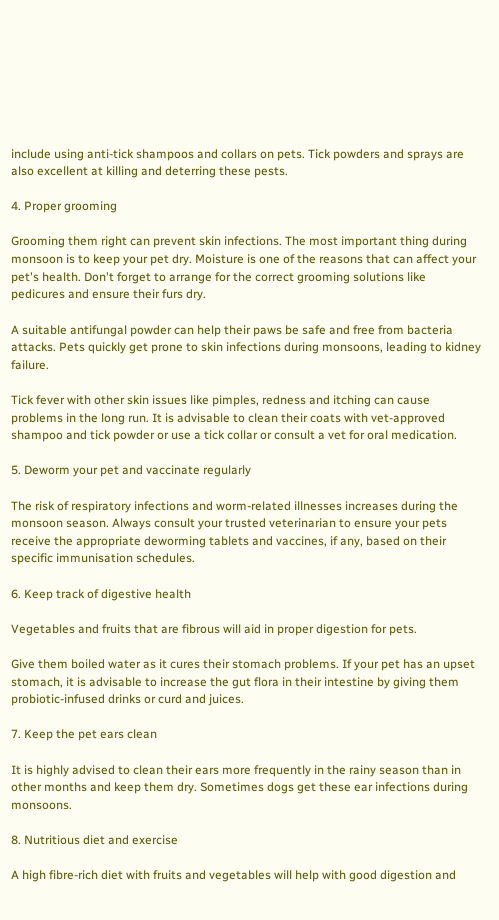include using anti-tick shampoos and collars on pets. Tick powders and sprays are also excellent at killing and deterring these pests.

4. Proper grooming

Grooming them right can prevent skin infections. The most important thing during monsoon is to keep your pet dry. Moisture is one of the reasons that can affect your pet's health. Don't forget to arrange for the correct grooming solutions like pedicures and ensure their furs dry.

A suitable antifungal powder can help their paws be safe and free from bacteria attacks. Pets quickly get prone to skin infections during monsoons, leading to kidney failure.

Tick fever with other skin issues like pimples, redness and itching can cause problems in the long run. It is advisable to clean their coats with vet-approved shampoo and tick powder or use a tick collar or consult a vet for oral medication.

5. Deworm your pet and vaccinate regularly

The risk of respiratory infections and worm-related illnesses increases during the monsoon season. Always consult your trusted veterinarian to ensure your pets receive the appropriate deworming tablets and vaccines, if any, based on their specific immunisation schedules.

6. Keep track of digestive health

Vegetables and fruits that are fibrous will aid in proper digestion for pets.

Give them boiled water as it cures their stomach problems. If your pet has an upset stomach, it is advisable to increase the gut flora in their intestine by giving them probiotic-infused drinks or curd and juices.

7. Keep the pet ears clean

It is highly advised to clean their ears more frequently in the rainy season than in other months and keep them dry. Sometimes dogs get these ear infections during monsoons.

8. Nutritious diet and exercise

A high fibre-rich diet with fruits and vegetables will help with good digestion and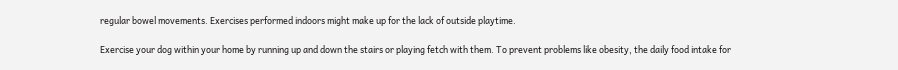regular bowel movements. Exercises performed indoors might make up for the lack of outside playtime.

Exercise your dog within your home by running up and down the stairs or playing fetch with them. To prevent problems like obesity, the daily food intake for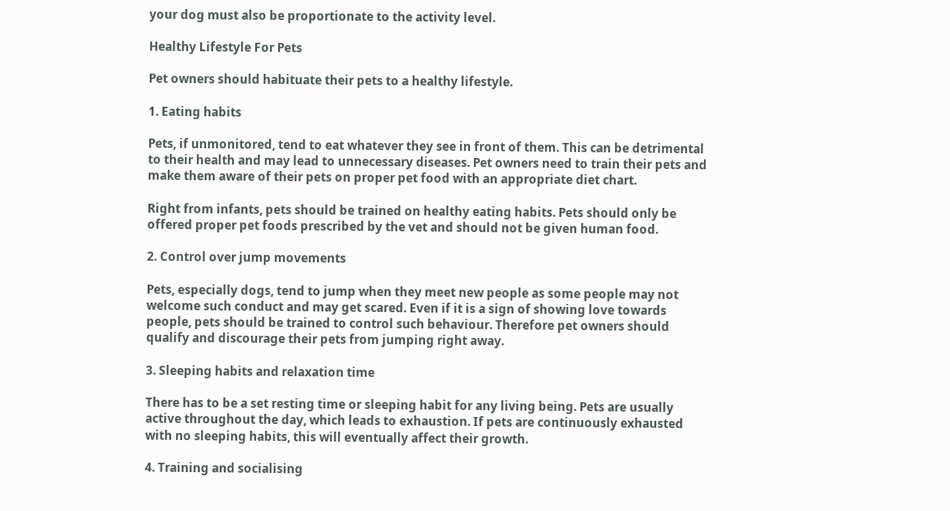your dog must also be proportionate to the activity level.

Healthy Lifestyle For Pets

Pet owners should habituate their pets to a healthy lifestyle.

1. Eating habits

Pets, if unmonitored, tend to eat whatever they see in front of them. This can be detrimental to their health and may lead to unnecessary diseases. Pet owners need to train their pets and make them aware of their pets on proper pet food with an appropriate diet chart.

Right from infants, pets should be trained on healthy eating habits. Pets should only be offered proper pet foods prescribed by the vet and should not be given human food.

2. Control over jump movements

Pets, especially dogs, tend to jump when they meet new people as some people may not welcome such conduct and may get scared. Even if it is a sign of showing love towards people, pets should be trained to control such behaviour. Therefore pet owners should qualify and discourage their pets from jumping right away.

3. Sleeping habits and relaxation time

There has to be a set resting time or sleeping habit for any living being. Pets are usually active throughout the day, which leads to exhaustion. If pets are continuously exhausted with no sleeping habits, this will eventually affect their growth.

4. Training and socialising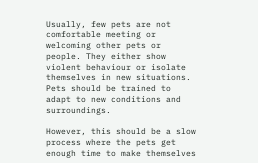Usually, few pets are not comfortable meeting or welcoming other pets or people. They either show violent behaviour or isolate themselves in new situations. Pets should be trained to adapt to new conditions and surroundings.

However, this should be a slow process where the pets get enough time to make themselves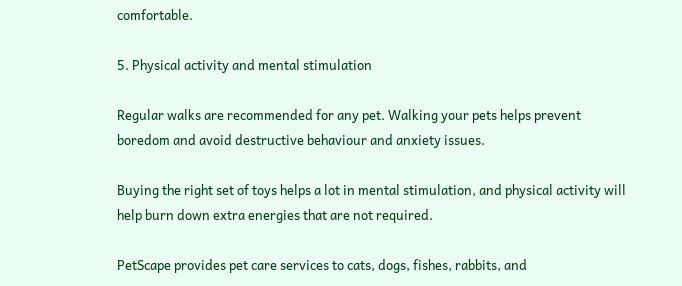comfortable.

5. Physical activity and mental stimulation

Regular walks are recommended for any pet. Walking your pets helps prevent boredom and avoid destructive behaviour and anxiety issues.

Buying the right set of toys helps a lot in mental stimulation, and physical activity will help burn down extra energies that are not required.

PetScape provides pet care services to cats, dogs, fishes, rabbits, and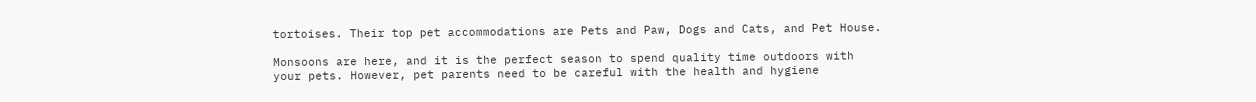tortoises. Their top pet accommodations are Pets and Paw, Dogs and Cats, and Pet House.

Monsoons are here, and it is the perfect season to spend quality time outdoors with your pets. However, pet parents need to be careful with the health and hygiene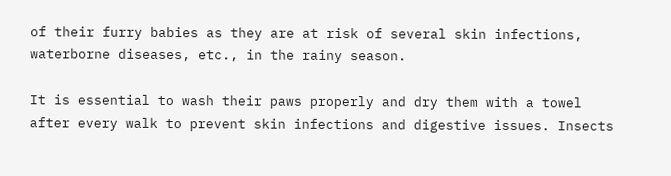of their furry babies as they are at risk of several skin infections, waterborne diseases, etc., in the rainy season.

It is essential to wash their paws properly and dry them with a towel after every walk to prevent skin infections and digestive issues. Insects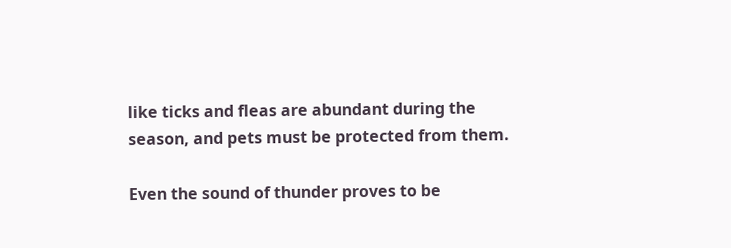like ticks and fleas are abundant during the season, and pets must be protected from them.

Even the sound of thunder proves to be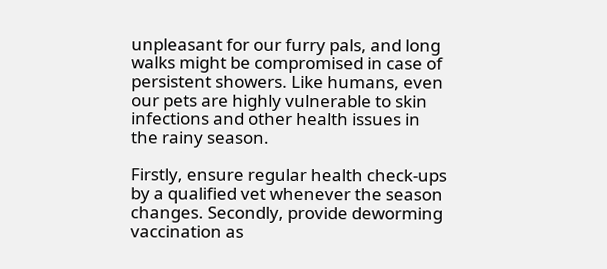unpleasant for our furry pals, and long walks might be compromised in case of persistent showers. Like humans, even our pets are highly vulnerable to skin infections and other health issues in the rainy season.

Firstly, ensure regular health check-ups by a qualified vet whenever the season changes. Secondly, provide deworming vaccination as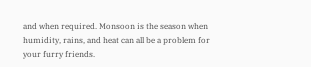and when required. Monsoon is the season when humidity, rains, and heat can all be a problem for your furry friends.